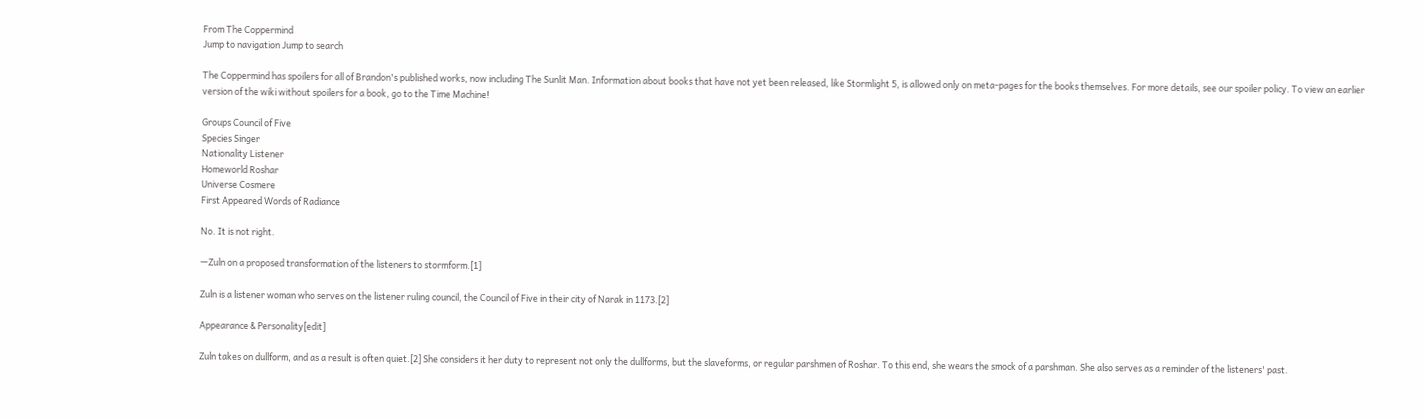From The Coppermind
Jump to navigation Jump to search

The Coppermind has spoilers for all of Brandon's published works, now including The Sunlit Man. Information about books that have not yet been released, like Stormlight 5, is allowed only on meta-pages for the books themselves. For more details, see our spoiler policy. To view an earlier version of the wiki without spoilers for a book, go to the Time Machine!

Groups Council of Five
Species Singer
Nationality Listener
Homeworld Roshar
Universe Cosmere
First Appeared Words of Radiance

No. It is not right.

—Zuln on a proposed transformation of the listeners to stormform.[1]

Zuln is a listener woman who serves on the listener ruling council, the Council of Five in their city of Narak in 1173.[2]

Appearance & Personality[edit]

Zuln takes on dullform, and as a result is often quiet.[2] She considers it her duty to represent not only the dullforms, but the slaveforms, or regular parshmen of Roshar. To this end, she wears the smock of a parshman. She also serves as a reminder of the listeners' past.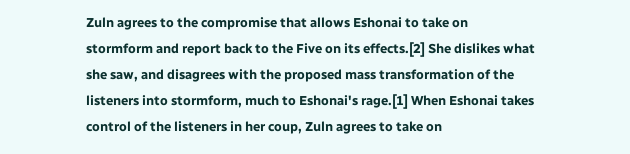Zuln agrees to the compromise that allows Eshonai to take on stormform and report back to the Five on its effects.[2] She dislikes what she saw, and disagrees with the proposed mass transformation of the listeners into stormform, much to Eshonai's rage.[1] When Eshonai takes control of the listeners in her coup, Zuln agrees to take on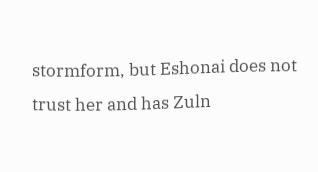stormform, but Eshonai does not trust her and has Zuln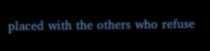placed with the others who refuse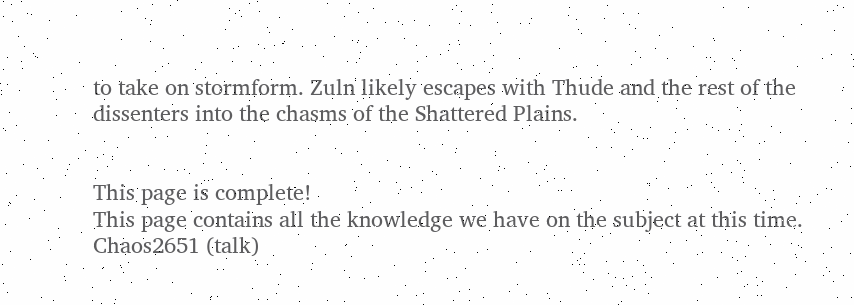to take on stormform. Zuln likely escapes with Thude and the rest of the dissenters into the chasms of the Shattered Plains.


This page is complete!
This page contains all the knowledge we have on the subject at this time.
Chaos2651 (talk)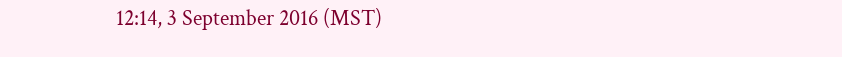12:14, 3 September 2016 (MST)